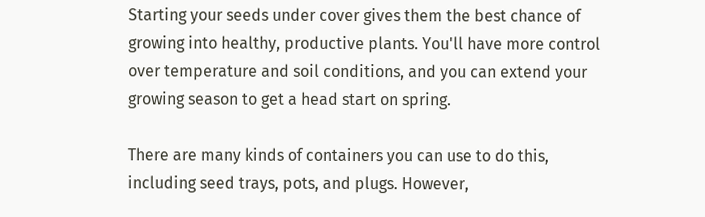Starting your seeds under cover gives them the best chance of growing into healthy, productive plants. You'll have more control over temperature and soil conditions, and you can extend your growing season to get a head start on spring.

There are many kinds of containers you can use to do this, including seed trays, pots, and plugs. However,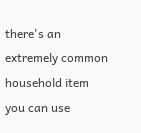there's an extremely common household item you can use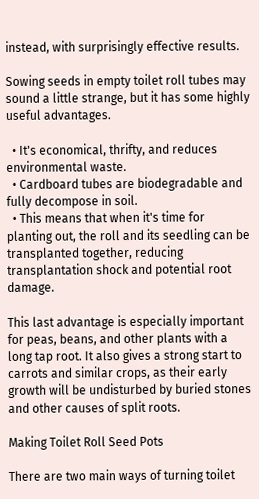instead, with surprisingly effective results.

Sowing seeds in empty toilet roll tubes may sound a little strange, but it has some highly useful advantages.

  • It's economical, thrifty, and reduces environmental waste.
  • Cardboard tubes are biodegradable and fully decompose in soil.
  • This means that when it's time for planting out, the roll and its seedling can be transplanted together, reducing transplantation shock and potential root damage.

This last advantage is especially important for peas, beans, and other plants with a long tap root. It also gives a strong start to carrots and similar crops, as their early growth will be undisturbed by buried stones and other causes of split roots.

Making Toilet Roll Seed Pots

There are two main ways of turning toilet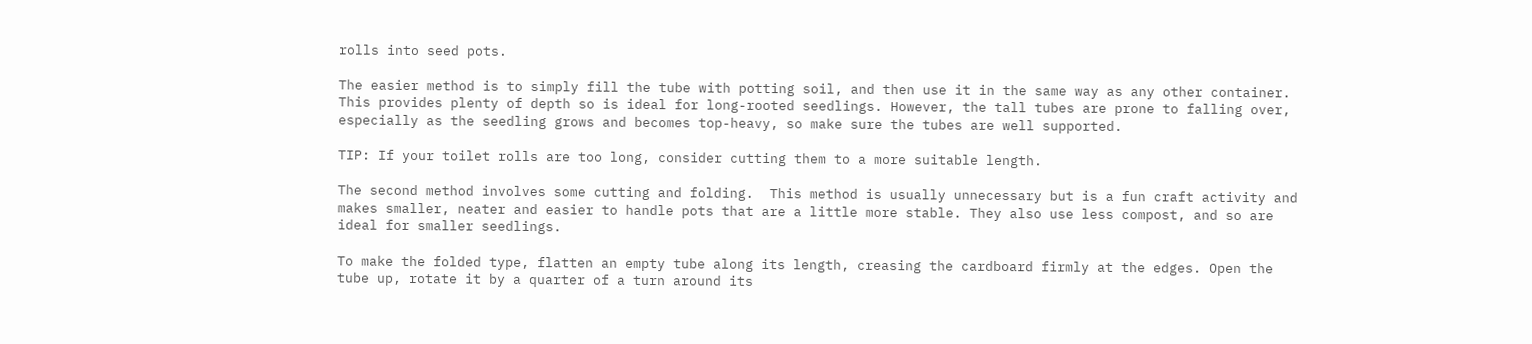rolls into seed pots.

The easier method is to simply fill the tube with potting soil, and then use it in the same way as any other container. This provides plenty of depth so is ideal for long-rooted seedlings. However, the tall tubes are prone to falling over, especially as the seedling grows and becomes top-heavy, so make sure the tubes are well supported.

TIP: If your toilet rolls are too long, consider cutting them to a more suitable length.

The second method involves some cutting and folding.  This method is usually unnecessary but is a fun craft activity and makes smaller, neater and easier to handle pots that are a little more stable. They also use less compost, and so are ideal for smaller seedlings.

To make the folded type, flatten an empty tube along its length, creasing the cardboard firmly at the edges. Open the tube up, rotate it by a quarter of a turn around its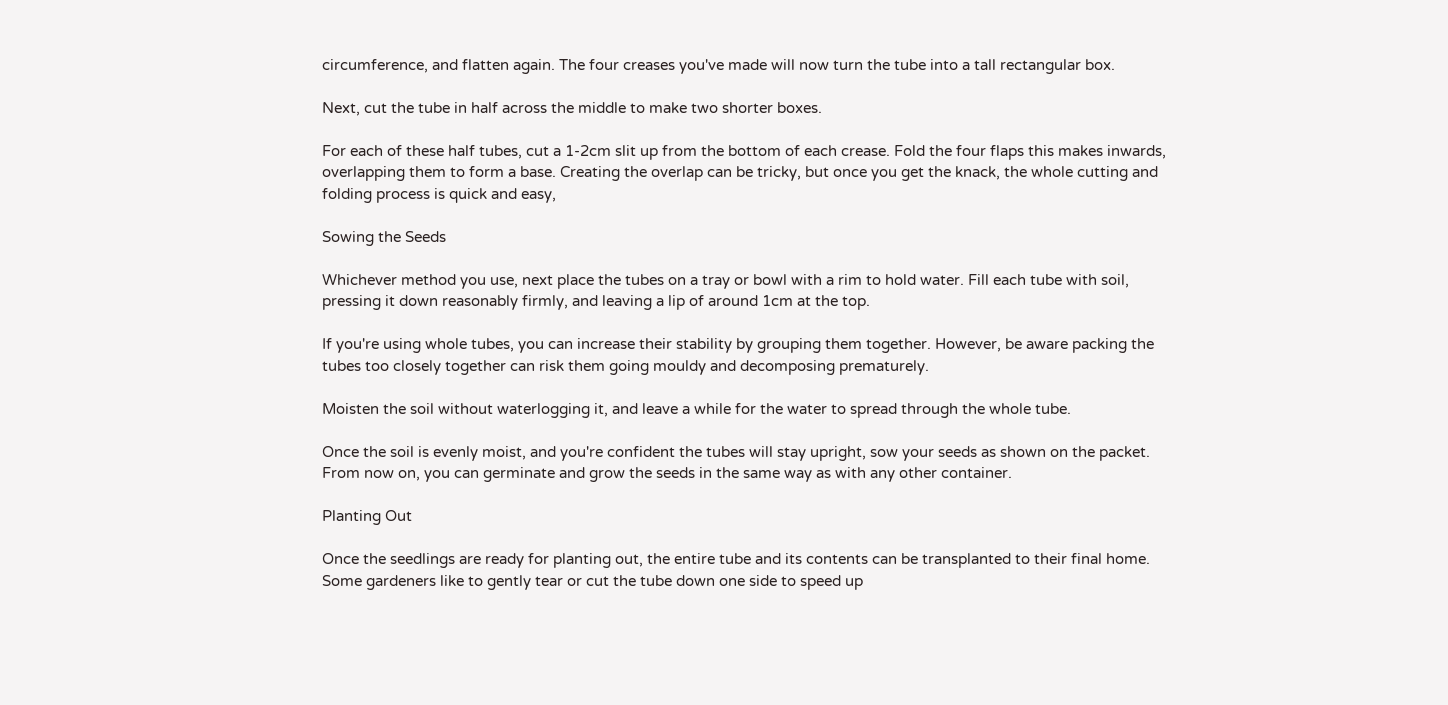circumference, and flatten again. The four creases you've made will now turn the tube into a tall rectangular box.

Next, cut the tube in half across the middle to make two shorter boxes.

For each of these half tubes, cut a 1-2cm slit up from the bottom of each crease. Fold the four flaps this makes inwards, overlapping them to form a base. Creating the overlap can be tricky, but once you get the knack, the whole cutting and folding process is quick and easy,

Sowing the Seeds

Whichever method you use, next place the tubes on a tray or bowl with a rim to hold water. Fill each tube with soil, pressing it down reasonably firmly, and leaving a lip of around 1cm at the top.

If you're using whole tubes, you can increase their stability by grouping them together. However, be aware packing the tubes too closely together can risk them going mouldy and decomposing prematurely.

Moisten the soil without waterlogging it, and leave a while for the water to spread through the whole tube.

Once the soil is evenly moist, and you're confident the tubes will stay upright, sow your seeds as shown on the packet. From now on, you can germinate and grow the seeds in the same way as with any other container.

Planting Out

Once the seedlings are ready for planting out, the entire tube and its contents can be transplanted to their final home. Some gardeners like to gently tear or cut the tube down one side to speed up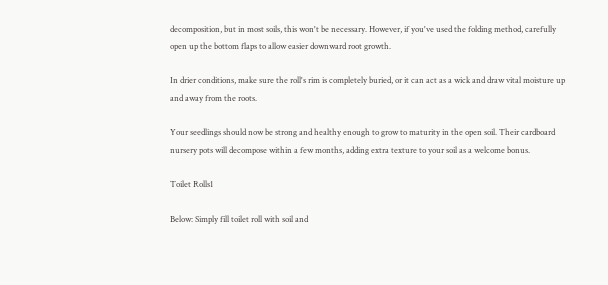decomposition, but in most soils, this won't be necessary. However, if you've used the folding method, carefully open up the bottom flaps to allow easier downward root growth.

In drier conditions, make sure the roll's rim is completely buried, or it can act as a wick and draw vital moisture up and away from the roots.

Your seedlings should now be strong and healthy enough to grow to maturity in the open soil. Their cardboard nursery pots will decompose within a few months, adding extra texture to your soil as a welcome bonus.

Toilet Rolls1

Below: Simply fill toilet roll with soil and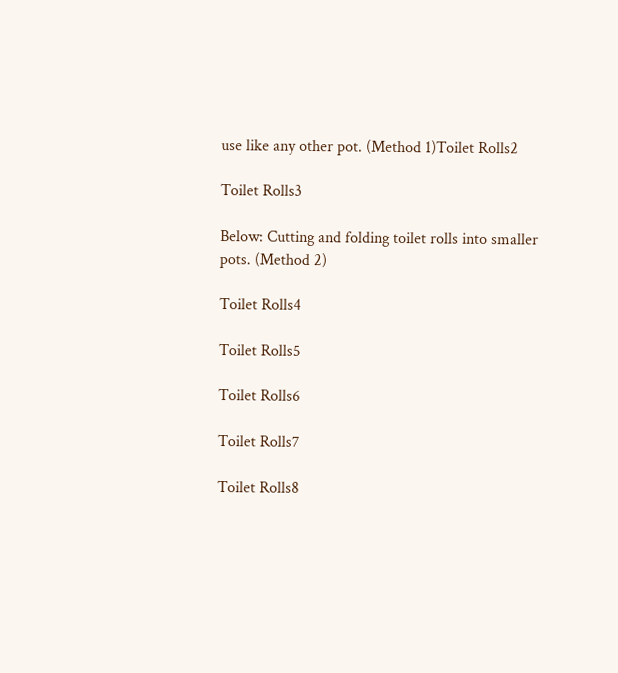use like any other pot. (Method 1)Toilet Rolls2

Toilet Rolls3

Below: Cutting and folding toilet rolls into smaller pots. (Method 2)

Toilet Rolls4

Toilet Rolls5

Toilet Rolls6

Toilet Rolls7

Toilet Rolls8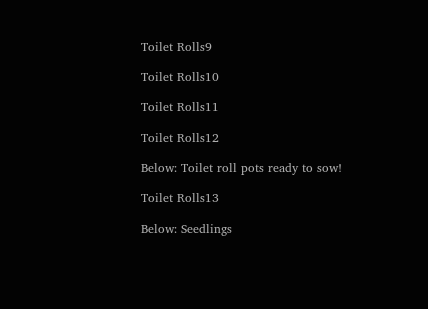Toilet Rolls9

Toilet Rolls10

Toilet Rolls11

Toilet Rolls12

Below: Toilet roll pots ready to sow!

Toilet Rolls13

Below: Seedlings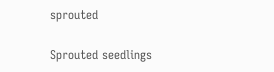sprouted

Sprouted seedlings